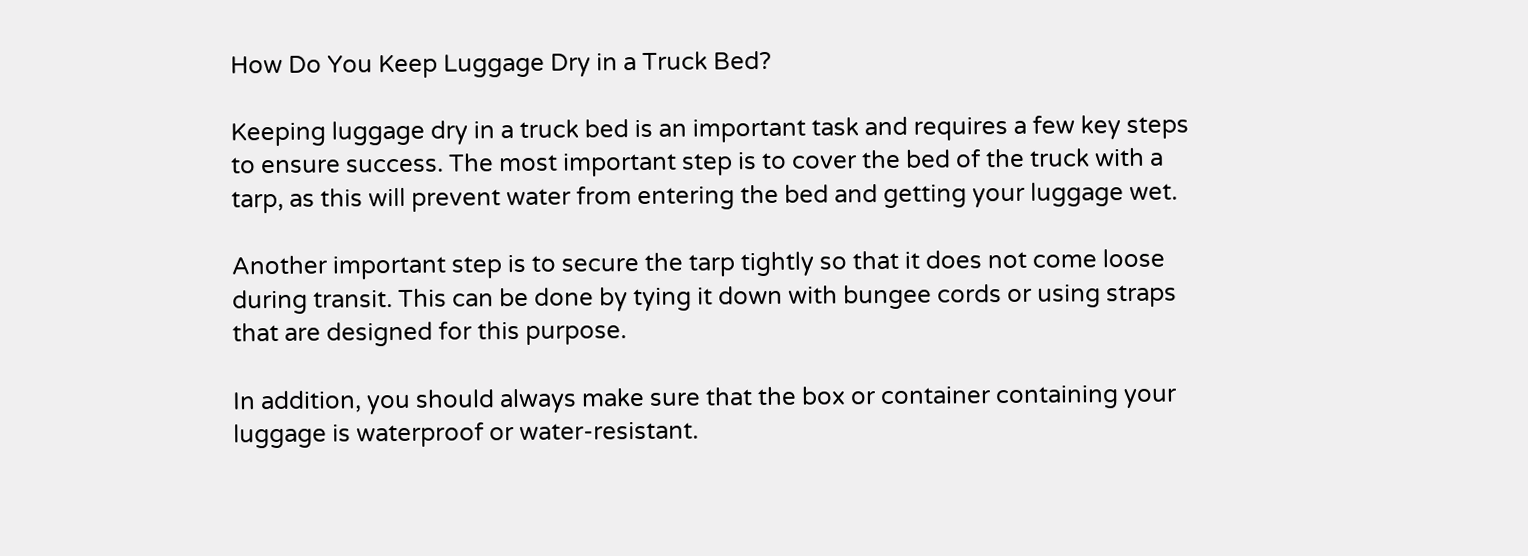How Do You Keep Luggage Dry in a Truck Bed?

Keeping luggage dry in a truck bed is an important task and requires a few key steps to ensure success. The most important step is to cover the bed of the truck with a tarp, as this will prevent water from entering the bed and getting your luggage wet.

Another important step is to secure the tarp tightly so that it does not come loose during transit. This can be done by tying it down with bungee cords or using straps that are designed for this purpose.

In addition, you should always make sure that the box or container containing your luggage is waterproof or water-resistant.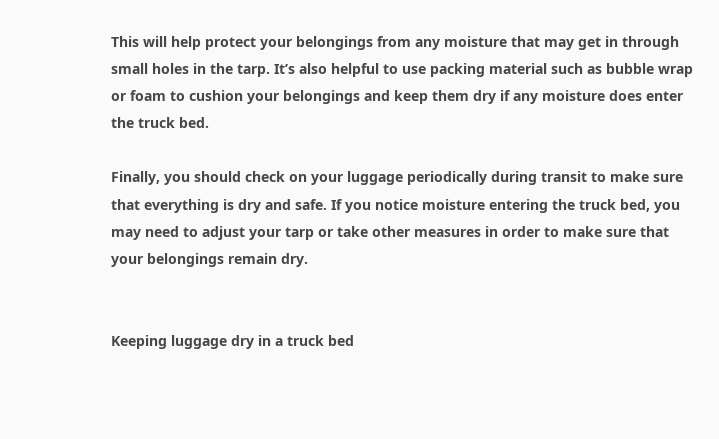This will help protect your belongings from any moisture that may get in through small holes in the tarp. It’s also helpful to use packing material such as bubble wrap or foam to cushion your belongings and keep them dry if any moisture does enter the truck bed.

Finally, you should check on your luggage periodically during transit to make sure that everything is dry and safe. If you notice moisture entering the truck bed, you may need to adjust your tarp or take other measures in order to make sure that your belongings remain dry.


Keeping luggage dry in a truck bed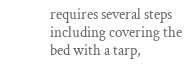requires several steps including covering the bed with a tarp,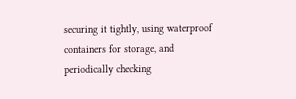securing it tightly, using waterproof containers for storage, and periodically checking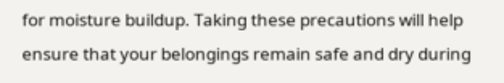for moisture buildup. Taking these precautions will help ensure that your belongings remain safe and dry during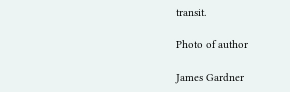transit.

Photo of author

James Gardner